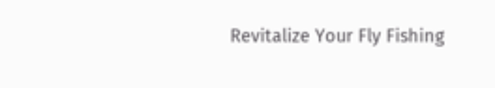Revitalize Your Fly Fishing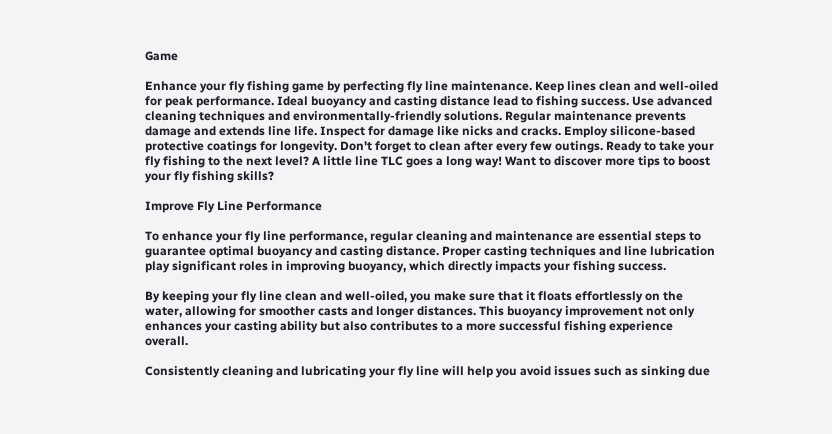Game

Enhance your fly fishing game by perfecting fly line maintenance. Keep lines clean and well-oiled for peak performance. Ideal buoyancy and casting distance lead to fishing success. Use advanced cleaning techniques and environmentally-friendly solutions. Regular maintenance prevents damage and extends line life. Inspect for damage like nicks and cracks. Employ silicone-based protective coatings for longevity. Don't forget to clean after every few outings. Ready to take your fly fishing to the next level? A little line TLC goes a long way! Want to discover more tips to boost your fly fishing skills?

Improve Fly Line Performance

To enhance your fly line performance, regular cleaning and maintenance are essential steps to guarantee optimal buoyancy and casting distance. Proper casting techniques and line lubrication play significant roles in improving buoyancy, which directly impacts your fishing success.

By keeping your fly line clean and well-oiled, you make sure that it floats effortlessly on the water, allowing for smoother casts and longer distances. This buoyancy improvement not only enhances your casting ability but also contributes to a more successful fishing experience overall.

Consistently cleaning and lubricating your fly line will help you avoid issues such as sinking due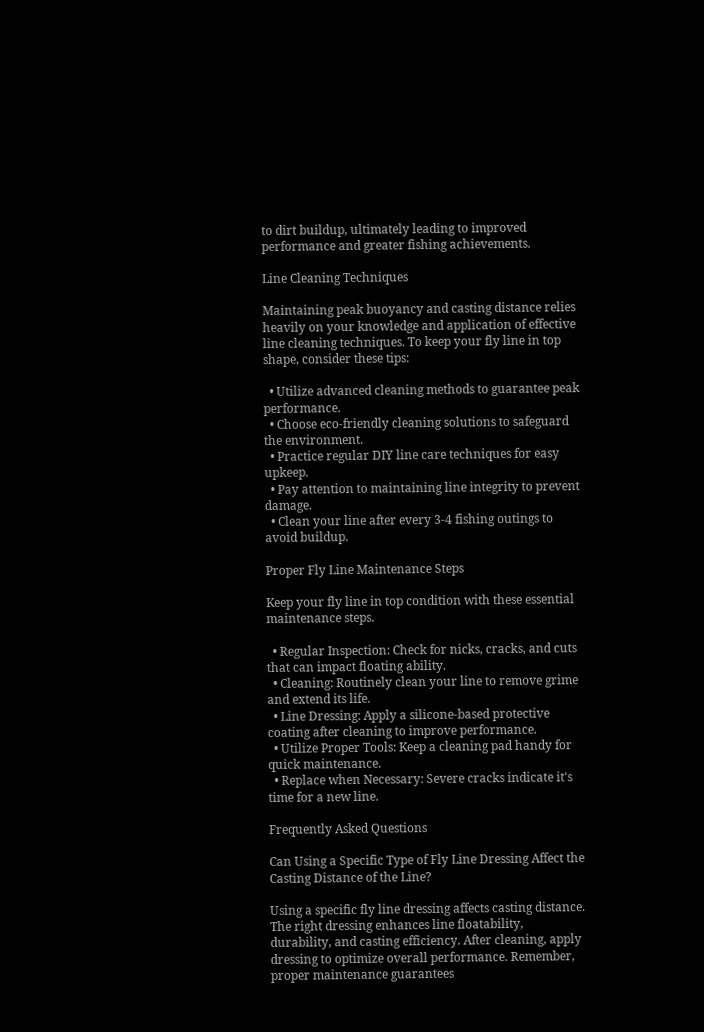to dirt buildup, ultimately leading to improved performance and greater fishing achievements.

Line Cleaning Techniques

Maintaining peak buoyancy and casting distance relies heavily on your knowledge and application of effective line cleaning techniques. To keep your fly line in top shape, consider these tips:

  • Utilize advanced cleaning methods to guarantee peak performance.
  • Choose eco-friendly cleaning solutions to safeguard the environment.
  • Practice regular DIY line care techniques for easy upkeep.
  • Pay attention to maintaining line integrity to prevent damage.
  • Clean your line after every 3-4 fishing outings to avoid buildup.

Proper Fly Line Maintenance Steps

Keep your fly line in top condition with these essential maintenance steps.

  • Regular Inspection: Check for nicks, cracks, and cuts that can impact floating ability.
  • Cleaning: Routinely clean your line to remove grime and extend its life.
  • Line Dressing: Apply a silicone-based protective coating after cleaning to improve performance.
  • Utilize Proper Tools: Keep a cleaning pad handy for quick maintenance.
  • Replace when Necessary: Severe cracks indicate it's time for a new line.

Frequently Asked Questions

Can Using a Specific Type of Fly Line Dressing Affect the Casting Distance of the Line?

Using a specific fly line dressing affects casting distance. The right dressing enhances line floatability, durability, and casting efficiency. After cleaning, apply dressing to optimize overall performance. Remember, proper maintenance guarantees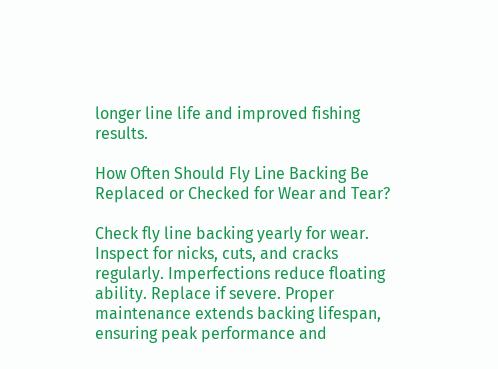longer line life and improved fishing results.

How Often Should Fly Line Backing Be Replaced or Checked for Wear and Tear?

Check fly line backing yearly for wear. Inspect for nicks, cuts, and cracks regularly. Imperfections reduce floating ability. Replace if severe. Proper maintenance extends backing lifespan, ensuring peak performance and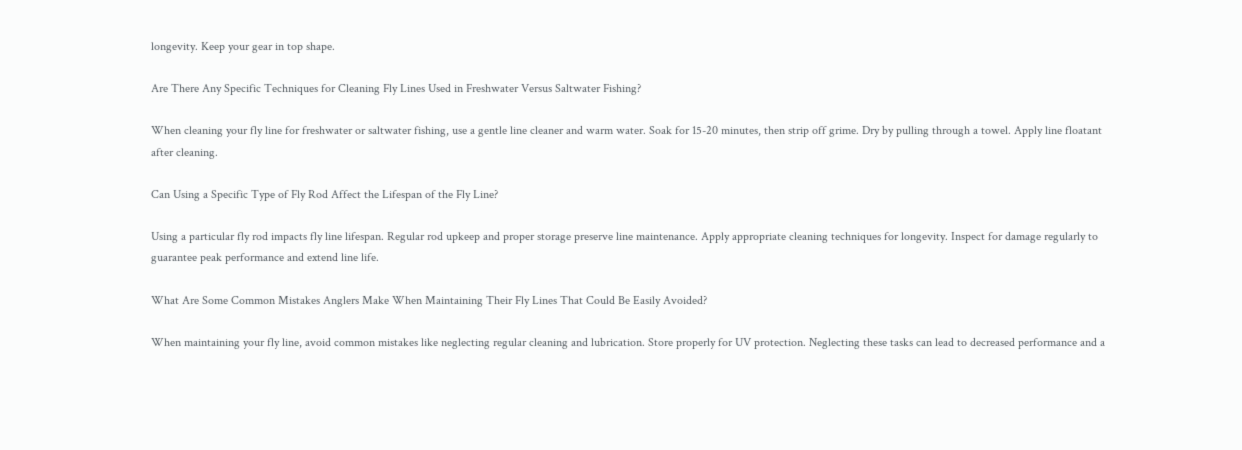longevity. Keep your gear in top shape.

Are There Any Specific Techniques for Cleaning Fly Lines Used in Freshwater Versus Saltwater Fishing?

When cleaning your fly line for freshwater or saltwater fishing, use a gentle line cleaner and warm water. Soak for 15-20 minutes, then strip off grime. Dry by pulling through a towel. Apply line floatant after cleaning.

Can Using a Specific Type of Fly Rod Affect the Lifespan of the Fly Line?

Using a particular fly rod impacts fly line lifespan. Regular rod upkeep and proper storage preserve line maintenance. Apply appropriate cleaning techniques for longevity. Inspect for damage regularly to guarantee peak performance and extend line life.

What Are Some Common Mistakes Anglers Make When Maintaining Their Fly Lines That Could Be Easily Avoided?

When maintaining your fly line, avoid common mistakes like neglecting regular cleaning and lubrication. Store properly for UV protection. Neglecting these tasks can lead to decreased performance and a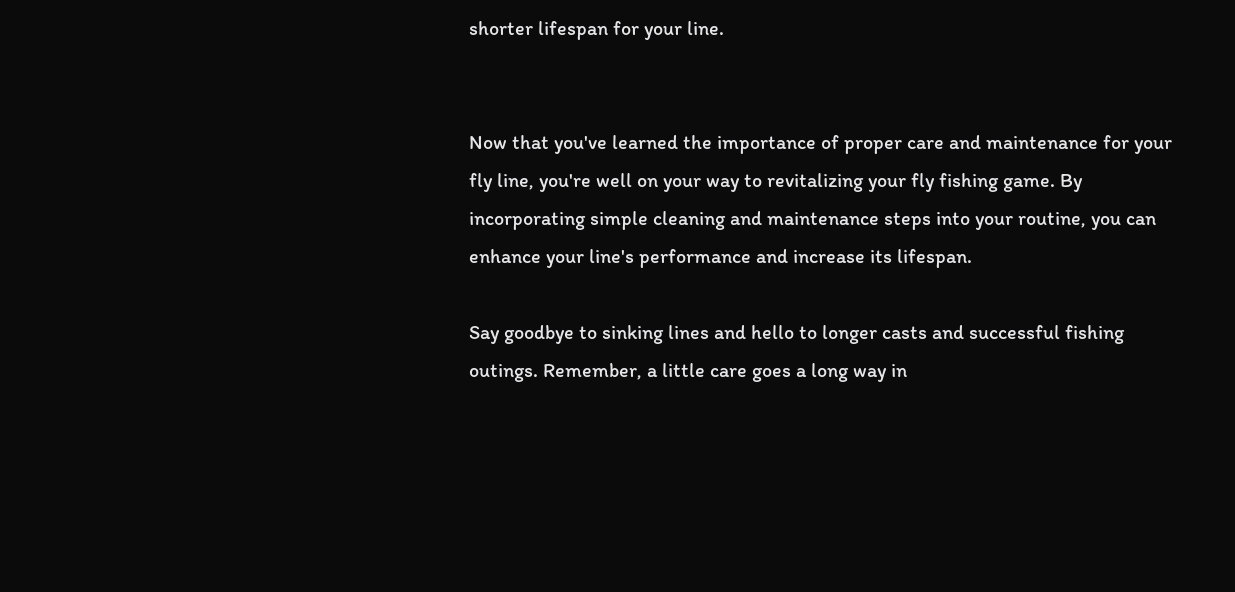shorter lifespan for your line.


Now that you've learned the importance of proper care and maintenance for your fly line, you're well on your way to revitalizing your fly fishing game. By incorporating simple cleaning and maintenance steps into your routine, you can enhance your line's performance and increase its lifespan.

Say goodbye to sinking lines and hello to longer casts and successful fishing outings. Remember, a little care goes a long way in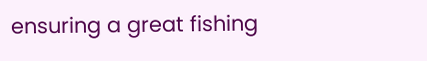ensuring a great fishing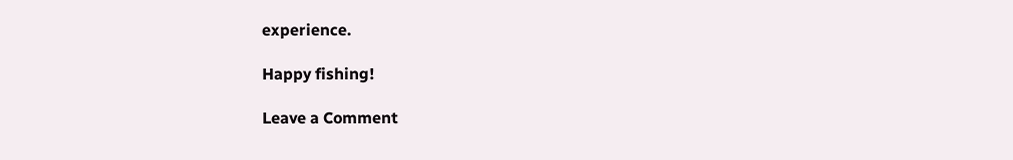experience.

Happy fishing!

Leave a Comment